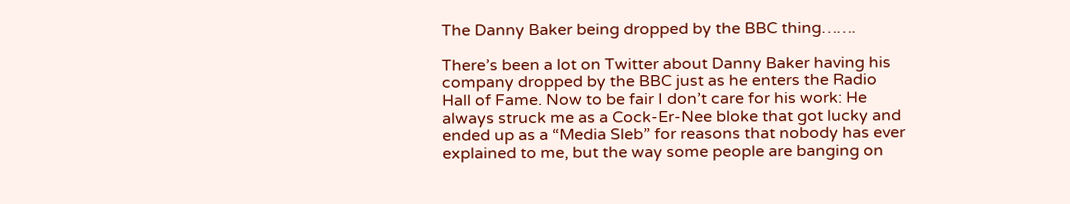The Danny Baker being dropped by the BBC thing…….

There’s been a lot on Twitter about Danny Baker having his company dropped by the BBC just as he enters the Radio Hall of Fame. Now to be fair I don’t care for his work: He always struck me as a Cock-Er-Nee bloke that got lucky and ended up as a “Media Sleb” for reasons that nobody has ever explained to me, but the way some people are banging on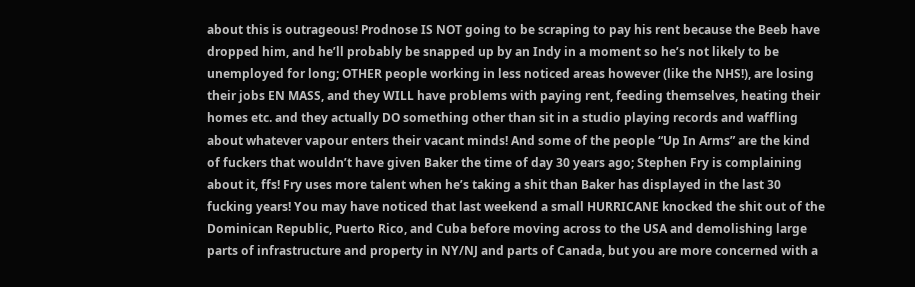about this is outrageous! Prodnose IS NOT going to be scraping to pay his rent because the Beeb have dropped him, and he’ll probably be snapped up by an Indy in a moment so he’s not likely to be unemployed for long; OTHER people working in less noticed areas however (like the NHS!), are losing their jobs EN MASS, and they WILL have problems with paying rent, feeding themselves, heating their homes etc. and they actually DO something other than sit in a studio playing records and waffling about whatever vapour enters their vacant minds! And some of the people “Up In Arms” are the kind of fuckers that wouldn’t have given Baker the time of day 30 years ago; Stephen Fry is complaining about it, ffs! Fry uses more talent when he’s taking a shit than Baker has displayed in the last 30 fucking years! You may have noticed that last weekend a small HURRICANE knocked the shit out of the Dominican Republic, Puerto Rico, and Cuba before moving across to the USA and demolishing large parts of infrastructure and property in NY/NJ and parts of Canada, but you are more concerned with a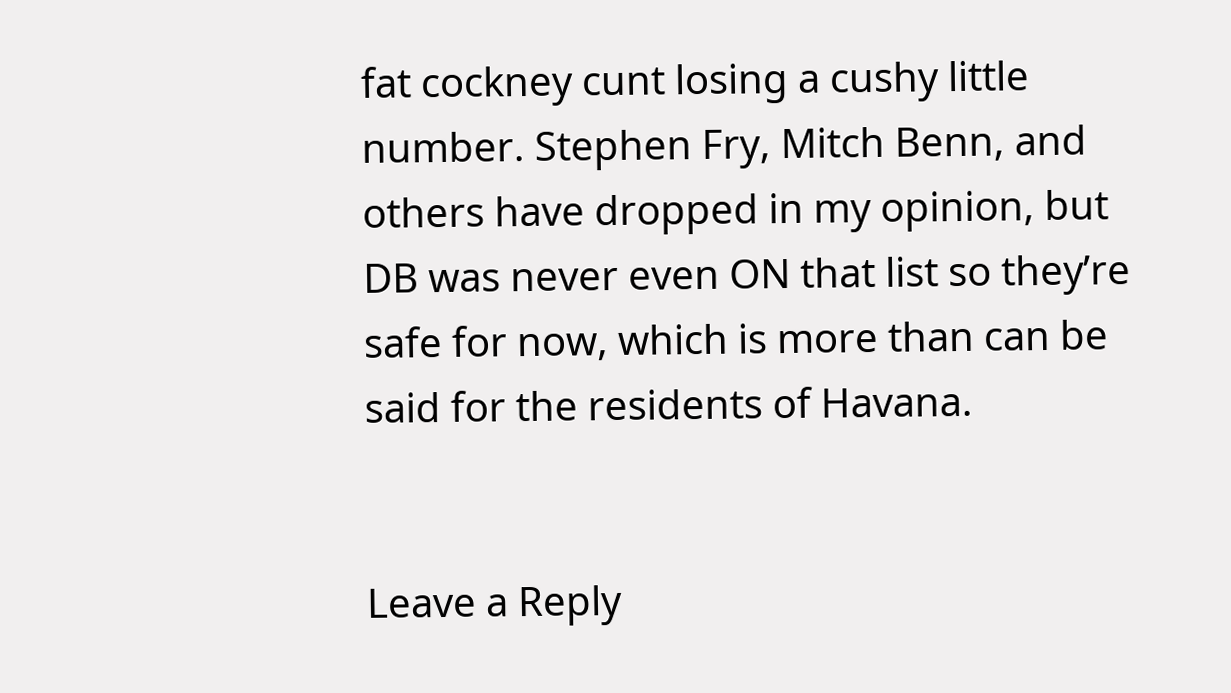fat cockney cunt losing a cushy little number. Stephen Fry, Mitch Benn, and others have dropped in my opinion, but DB was never even ON that list so they’re safe for now, which is more than can be said for the residents of Havana.


Leave a Reply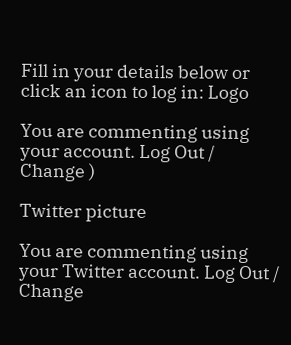Fill in your details below or click an icon to log in: Logo

You are commenting using your account. Log Out / Change )

Twitter picture

You are commenting using your Twitter account. Log Out / Change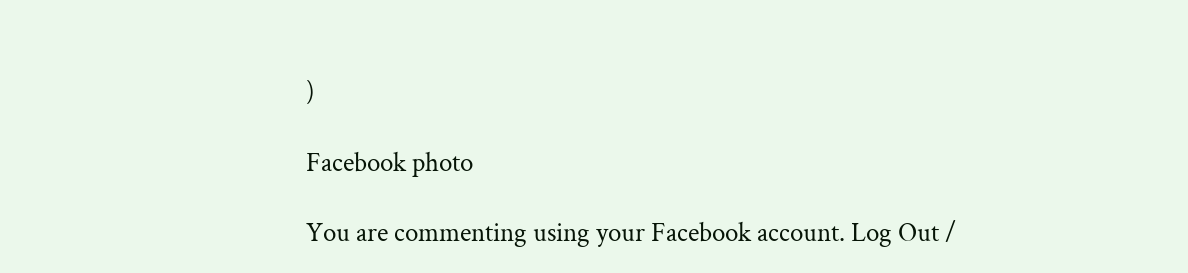)

Facebook photo

You are commenting using your Facebook account. Log Out /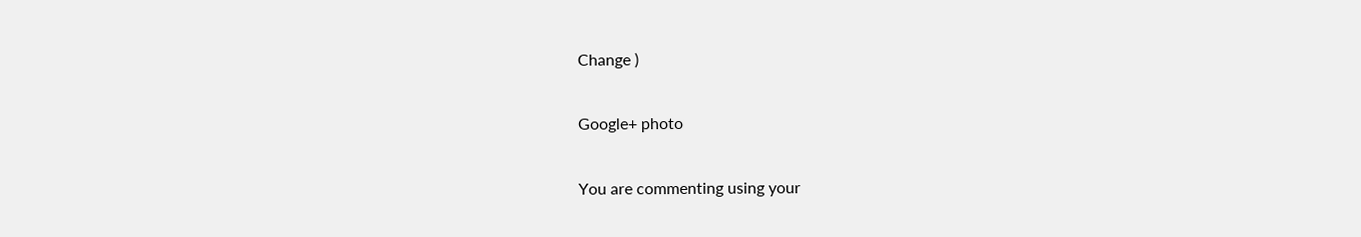Change )

Google+ photo

You are commenting using your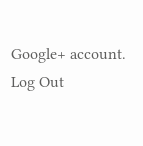Google+ account. Log Out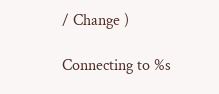/ Change )

Connecting to %s